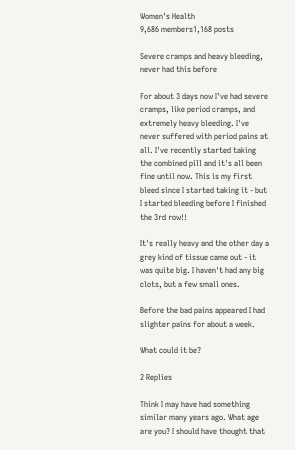Women's Health
9,686 members1,168 posts

Severe cramps and heavy bleeding, never had this before

For about 3 days now I've had severe cramps, like period cramps, and extremely heavy bleeding. I've never suffered with period pains at all. I've recently started taking the combined pill and it's all been fine until now. This is my first bleed since I started taking it - but I started bleeding before I finished the 3rd row!!

It's really heavy and the other day a grey kind of tissue came out - it was quite big. I haven't had any big clots, but a few small ones.

Before the bad pains appeared I had slighter pains for about a week.

What could it be?

2 Replies

Think I may have had something similar many years ago. What age are you? I should have thought that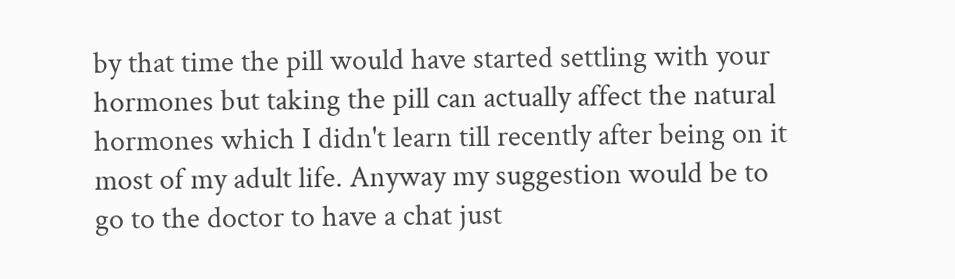by that time the pill would have started settling with your hormones but taking the pill can actually affect the natural hormones which I didn't learn till recently after being on it most of my adult life. Anyway my suggestion would be to go to the doctor to have a chat just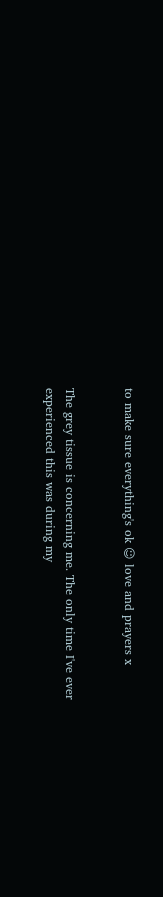to make sure everything's ok ☺ love and prayers x


The grey tissue is concerning me. The only time I've ever experienced this was during my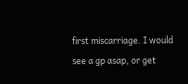first miscarriage. I would see a gp asap, or get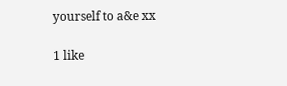yourself to a&e xx

1 like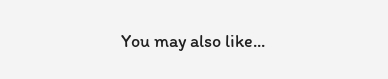You may also like...